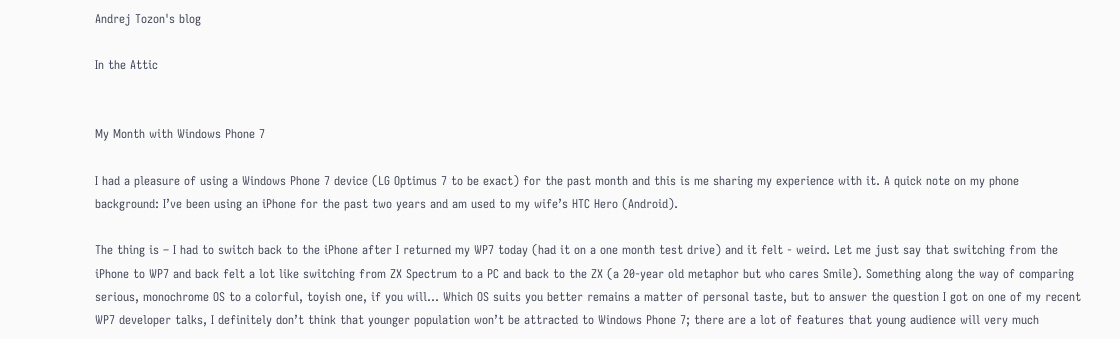Andrej Tozon's blog

In the Attic


My Month with Windows Phone 7

I had a pleasure of using a Windows Phone 7 device (LG Optimus 7 to be exact) for the past month and this is me sharing my experience with it. A quick note on my phone background: I’ve been using an iPhone for the past two years and am used to my wife’s HTC Hero (Android).

The thing is – I had to switch back to the iPhone after I returned my WP7 today (had it on a one month test drive) and it felt - weird. Let me just say that switching from the iPhone to WP7 and back felt a lot like switching from ZX Spectrum to a PC and back to the ZX (a 20-year old metaphor but who cares Smile). Something along the way of comparing serious, monochrome OS to a colorful, toyish one, if you will… Which OS suits you better remains a matter of personal taste, but to answer the question I got on one of my recent WP7 developer talks, I definitely don’t think that younger population won’t be attracted to Windows Phone 7; there are a lot of features that young audience will very much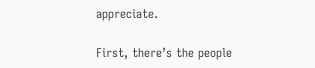appreciate.

First, there’s the people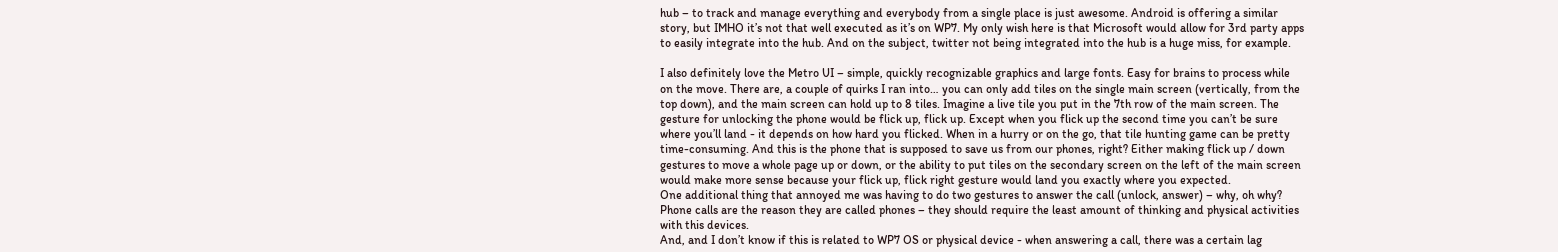hub – to track and manage everything and everybody from a single place is just awesome. Android is offering a similar story, but IMHO it’s not that well executed as it’s on WP7. My only wish here is that Microsoft would allow for 3rd party apps to easily integrate into the hub. And on the subject, twitter not being integrated into the hub is a huge miss, for example.

I also definitely love the Metro UI – simple, quickly recognizable graphics and large fonts. Easy for brains to process while on the move. There are, a couple of quirks I ran into… you can only add tiles on the single main screen (vertically, from the top down), and the main screen can hold up to 8 tiles. Imagine a live tile you put in the 7th row of the main screen. The gesture for unlocking the phone would be flick up, flick up. Except when you flick up the second time you can’t be sure where you’ll land - it depends on how hard you flicked. When in a hurry or on the go, that tile hunting game can be pretty time-consuming. And this is the phone that is supposed to save us from our phones, right? Either making flick up / down gestures to move a whole page up or down, or the ability to put tiles on the secondary screen on the left of the main screen would make more sense because your flick up, flick right gesture would land you exactly where you expected.
One additional thing that annoyed me was having to do two gestures to answer the call (unlock, answer) – why, oh why? Phone calls are the reason they are called phones – they should require the least amount of thinking and physical activities with this devices.
And, and I don’t know if this is related to WP7 OS or physical device - when answering a call, there was a certain lag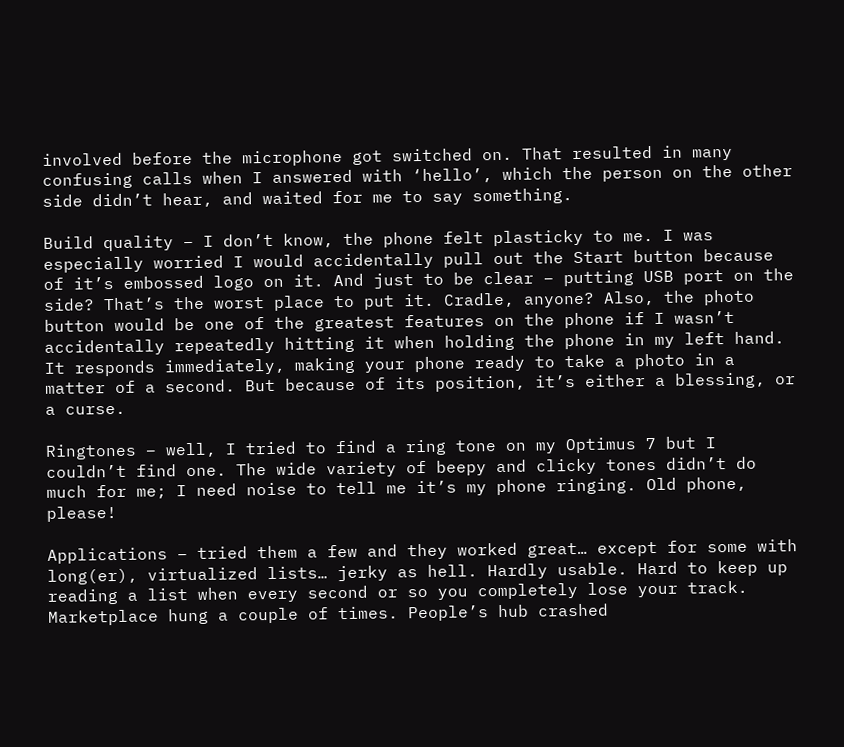involved before the microphone got switched on. That resulted in many confusing calls when I answered with ‘hello’, which the person on the other side didn’t hear, and waited for me to say something.

Build quality – I don’t know, the phone felt plasticky to me. I was especially worried I would accidentally pull out the Start button because of it’s embossed logo on it. And just to be clear – putting USB port on the side? That’s the worst place to put it. Cradle, anyone? Also, the photo button would be one of the greatest features on the phone if I wasn’t accidentally repeatedly hitting it when holding the phone in my left hand. It responds immediately, making your phone ready to take a photo in a matter of a second. But because of its position, it’s either a blessing, or a curse.

Ringtones – well, I tried to find a ring tone on my Optimus 7 but I couldn’t find one. The wide variety of beepy and clicky tones didn’t do much for me; I need noise to tell me it’s my phone ringing. Old phone, please!

Applications – tried them a few and they worked great… except for some with long(er), virtualized lists… jerky as hell. Hardly usable. Hard to keep up reading a list when every second or so you completely lose your track. Marketplace hung a couple of times. People’s hub crashed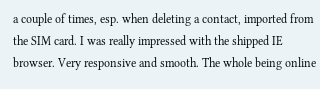a couple of times, esp. when deleting a contact, imported from the SIM card. I was really impressed with the shipped IE browser. Very responsive and smooth. The whole being online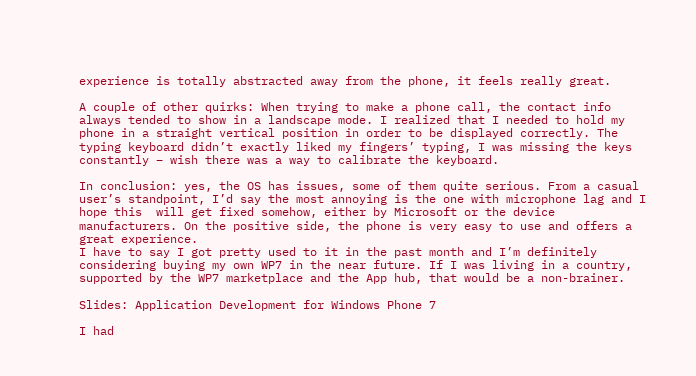experience is totally abstracted away from the phone, it feels really great.

A couple of other quirks: When trying to make a phone call, the contact info always tended to show in a landscape mode. I realized that I needed to hold my phone in a straight vertical position in order to be displayed correctly. The typing keyboard didn’t exactly liked my fingers’ typing, I was missing the keys constantly – wish there was a way to calibrate the keyboard.

In conclusion: yes, the OS has issues, some of them quite serious. From a casual user’s standpoint, I’d say the most annoying is the one with microphone lag and I hope this  will get fixed somehow, either by Microsoft or the device manufacturers. On the positive side, the phone is very easy to use and offers a great experience.
I have to say I got pretty used to it in the past month and I’m definitely considering buying my own WP7 in the near future. If I was living in a country, supported by the WP7 marketplace and the App hub, that would be a non-brainer.

Slides: Application Development for Windows Phone 7

I had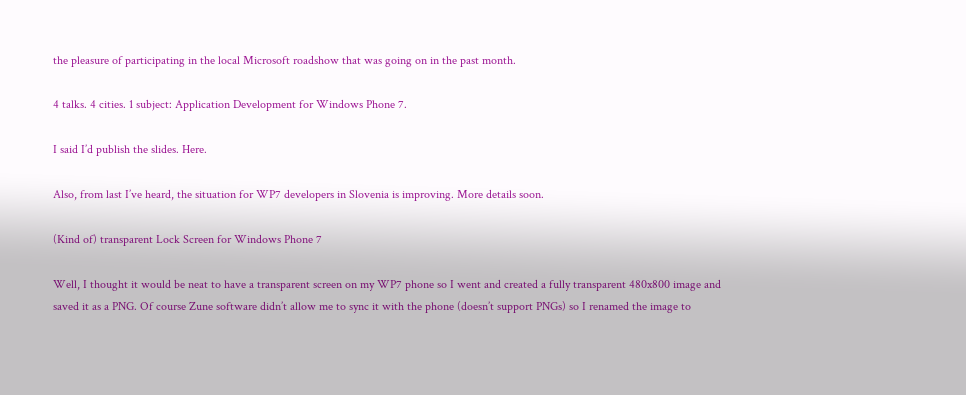the pleasure of participating in the local Microsoft roadshow that was going on in the past month.

4 talks. 4 cities. 1 subject: Application Development for Windows Phone 7.

I said I’d publish the slides. Here.

Also, from last I’ve heard, the situation for WP7 developers in Slovenia is improving. More details soon.

(Kind of) transparent Lock Screen for Windows Phone 7

Well, I thought it would be neat to have a transparent screen on my WP7 phone so I went and created a fully transparent 480x800 image and saved it as a PNG. Of course Zune software didn’t allow me to sync it with the phone (doesn’t support PNGs) so I renamed the image to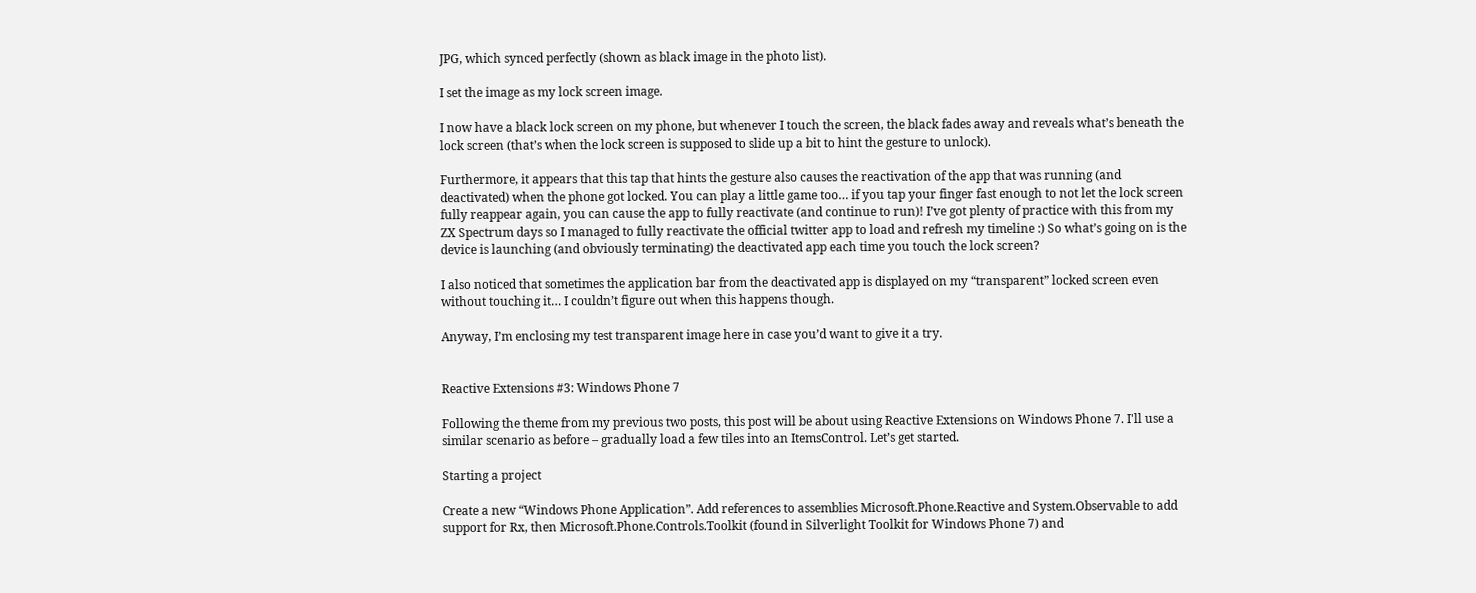JPG, which synced perfectly (shown as black image in the photo list).

I set the image as my lock screen image.

I now have a black lock screen on my phone, but whenever I touch the screen, the black fades away and reveals what’s beneath the lock screen (that’s when the lock screen is supposed to slide up a bit to hint the gesture to unlock).

Furthermore, it appears that this tap that hints the gesture also causes the reactivation of the app that was running (and deactivated) when the phone got locked. You can play a little game too… if you tap your finger fast enough to not let the lock screen fully reappear again, you can cause the app to fully reactivate (and continue to run)! I’ve got plenty of practice with this from my ZX Spectrum days so I managed to fully reactivate the official twitter app to load and refresh my timeline :) So what’s going on is the device is launching (and obviously terminating) the deactivated app each time you touch the lock screen?

I also noticed that sometimes the application bar from the deactivated app is displayed on my “transparent” locked screen even without touching it… I couldn’t figure out when this happens though.

Anyway, I’m enclosing my test transparent image here in case you’d want to give it a try.


Reactive Extensions #3: Windows Phone 7

Following the theme from my previous two posts, this post will be about using Reactive Extensions on Windows Phone 7. I'll use a similar scenario as before – gradually load a few tiles into an ItemsControl. Let’s get started.

Starting a project

Create a new “Windows Phone Application”. Add references to assemblies Microsoft.Phone.Reactive and System.Observable to add support for Rx, then Microsoft.Phone.Controls.Toolkit (found in Silverlight Toolkit for Windows Phone 7) and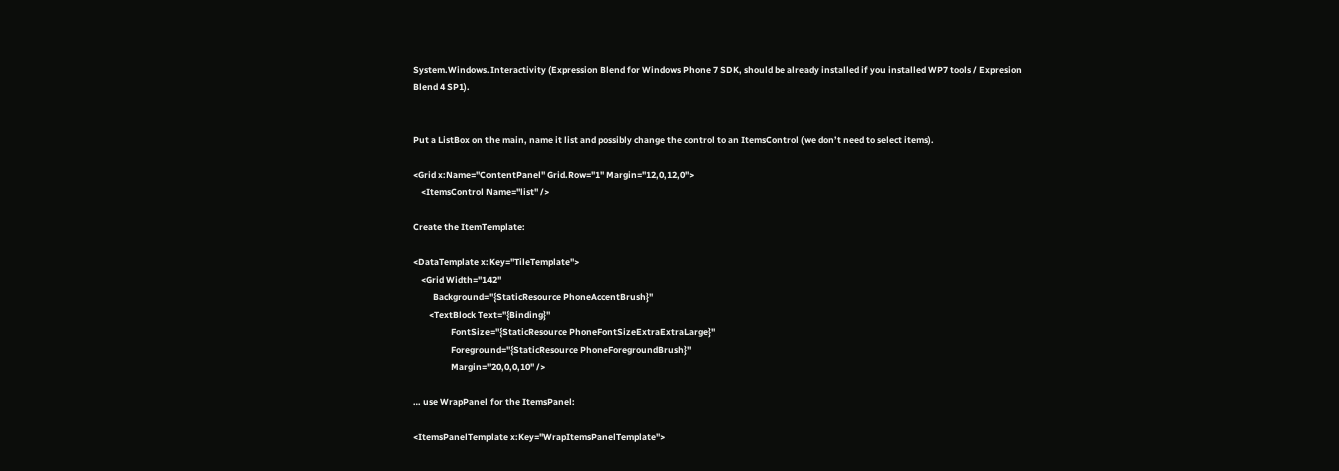System.Windows.Interactivity (Expression Blend for Windows Phone 7 SDK, should be already installed if you installed WP7 tools / Expresion Blend 4 SP1).


Put a ListBox on the main, name it list and possibly change the control to an ItemsControl (we don’t need to select items).

<Grid x:Name="ContentPanel" Grid.Row="1" Margin="12,0,12,0">
    <ItemsControl Name="list" />

Create the ItemTemplate:

<DataTemplate x:Key="TileTemplate">
    <Grid Width="142"
          Background="{StaticResource PhoneAccentBrush}"
        <TextBlock Text="{Binding}"
                   FontSize="{StaticResource PhoneFontSizeExtraExtraLarge}"
                   Foreground="{StaticResource PhoneForegroundBrush}"
                   Margin="20,0,0,10" />

… use WrapPanel for the ItemsPanel:

<ItemsPanelTemplate x:Key="WrapItemsPanelTemplate">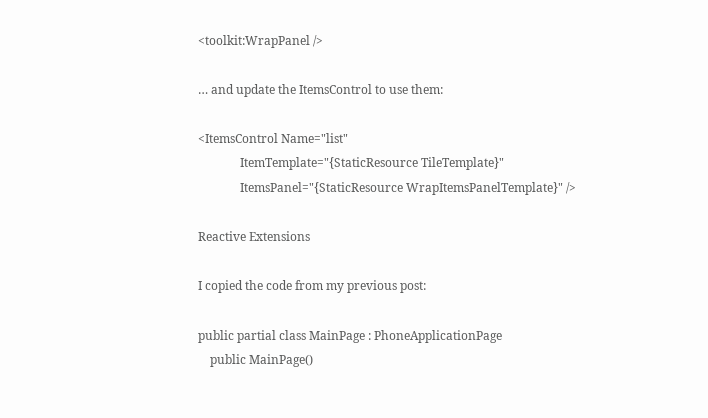<toolkit:WrapPanel />

… and update the ItemsControl to use them:

<ItemsControl Name="list"
              ItemTemplate="{StaticResource TileTemplate}"
              ItemsPanel="{StaticResource WrapItemsPanelTemplate}" />

Reactive Extensions

I copied the code from my previous post:

public partial class MainPage : PhoneApplicationPage
    public MainPage()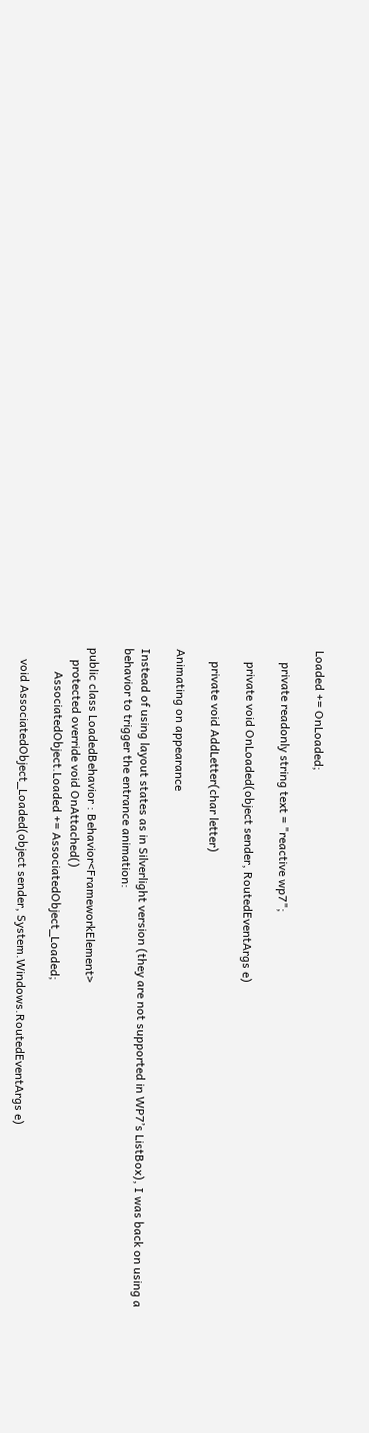Loaded += OnLoaded;

    private readonly string text = "reactive wp7";

    private void OnLoaded(object sender, RoutedEventArgs e)

    private void AddLetter(char letter)

Animating on appearance

Instead of using layout states as in Silverlight version (they are not supported in WP7’s ListBox), I was back on using a behavior to trigger the entrance animation:

public class LoadedBehavior : Behavior<FrameworkElement>
    protected override void OnAttached()
        AssociatedObject.Loaded += AssociatedObject_Loaded;

    void AssociatedObject_Loaded(object sender, System.Windows.RoutedEventArgs e)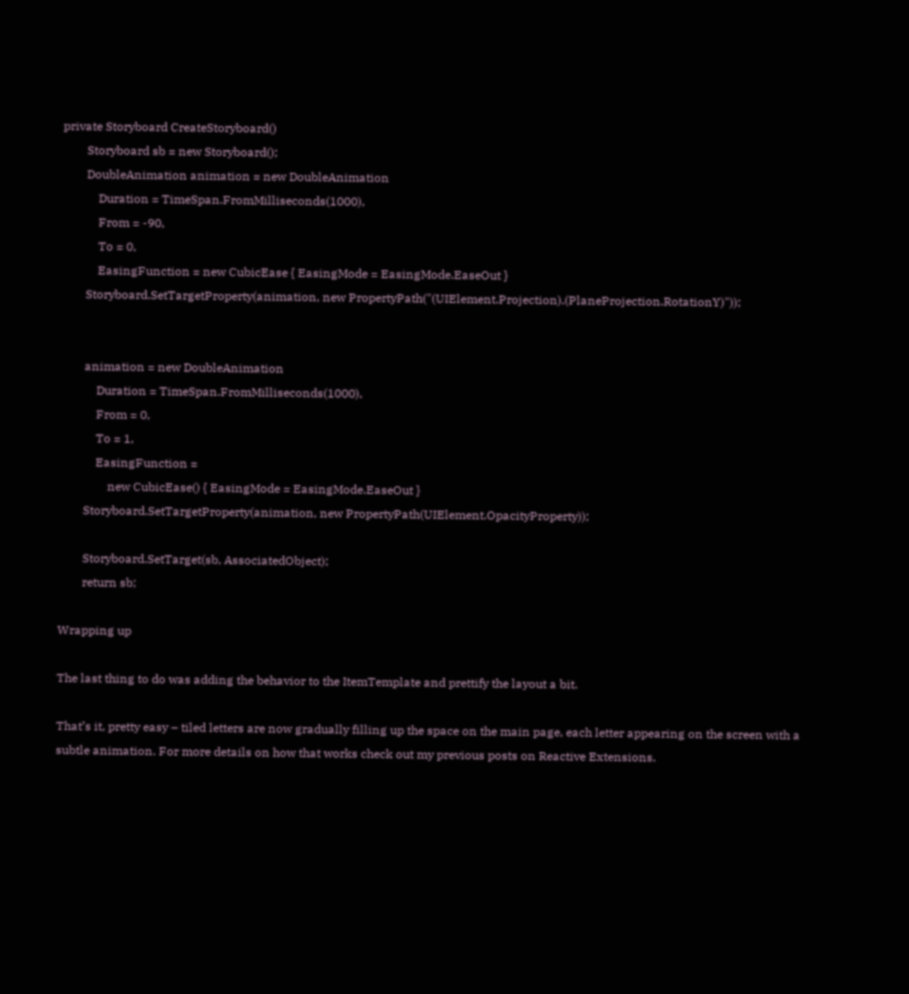private Storyboard CreateStoryboard()
        Storyboard sb = new Storyboard();
        DoubleAnimation animation = new DoubleAnimation
            Duration = TimeSpan.FromMilliseconds(1000),
            From = -90,
            To = 0,
            EasingFunction = new CubicEase { EasingMode = EasingMode.EaseOut }
        Storyboard.SetTargetProperty(animation, new PropertyPath("(UIElement.Projection).(PlaneProjection.RotationY)"));


        animation = new DoubleAnimation
            Duration = TimeSpan.FromMilliseconds(1000),
            From = 0,
            To = 1,
            EasingFunction =
                new CubicEase() { EasingMode = EasingMode.EaseOut }
        Storyboard.SetTargetProperty(animation, new PropertyPath(UIElement.OpacityProperty));

        Storyboard.SetTarget(sb, AssociatedObject);
        return sb;

Wrapping up

The last thing to do was adding the behavior to the ItemTemplate and prettify the layout a bit.

That’s it, pretty easy – tiled letters are now gradually filling up the space on the main page, each letter appearing on the screen with a subtle animation. For more details on how that works check out my previous posts on Reactive Extensions.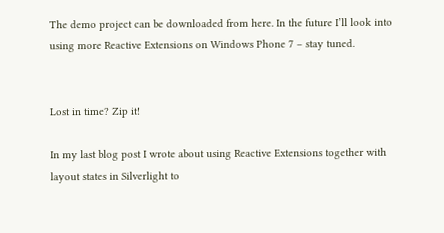The demo project can be downloaded from here. In the future I’ll look into using more Reactive Extensions on Windows Phone 7 – stay tuned.


Lost in time? Zip it!

In my last blog post I wrote about using Reactive Extensions together with layout states in Silverlight to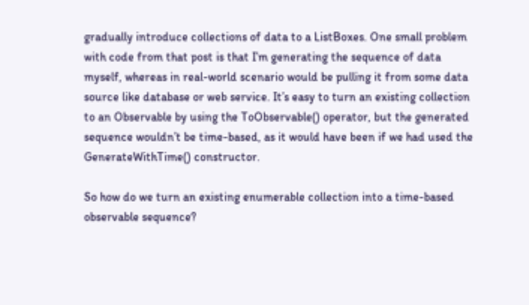gradually introduce collections of data to a ListBoxes. One small problem with code from that post is that I’m generating the sequence of data myself, whereas in real-world scenario would be pulling it from some data source like database or web service. It’s easy to turn an existing collection to an Observable by using the ToObservable() operator, but the generated sequence wouldn’t be time-based, as it would have been if we had used the GenerateWithTime() constructor.

So how do we turn an existing enumerable collection into a time-based observable sequence?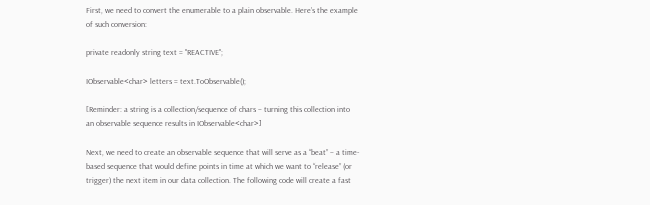First, we need to convert the enumerable to a plain observable. Here’s the example of such conversion:

private readonly string text = "REACTIVE";

IObservable<char> letters = text.ToObservable();

[Reminder: a string is a collection/sequence of chars – turning this collection into an observable sequence results in IObservable<char>]

Next, we need to create an observable sequence that will serve as a “beat” – a time-based sequence that would define points in time at which we want to “release” (or trigger) the next item in our data collection. The following code will create a fast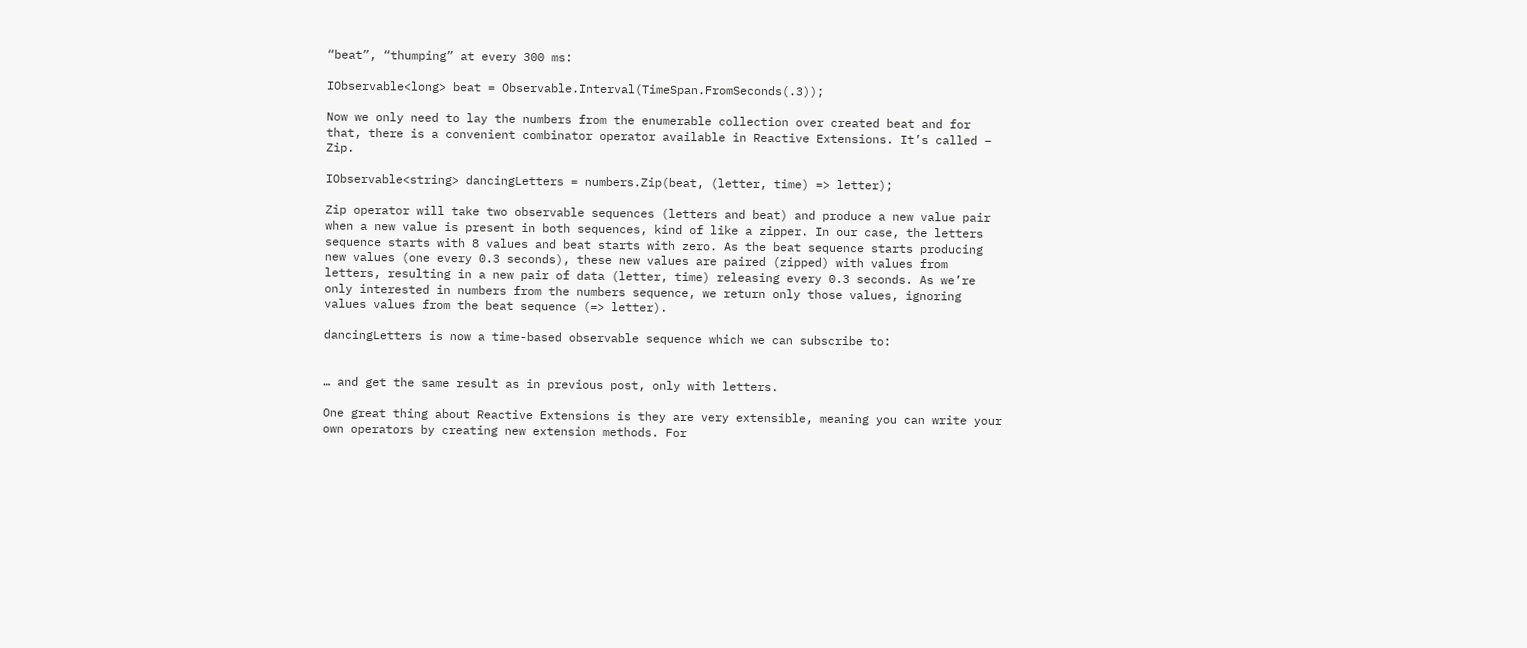“beat”, “thumping” at every 300 ms:

IObservable<long> beat = Observable.Interval(TimeSpan.FromSeconds(.3));

Now we only need to lay the numbers from the enumerable collection over created beat and for that, there is a convenient combinator operator available in Reactive Extensions. It’s called – Zip.

IObservable<string> dancingLetters = numbers.Zip(beat, (letter, time) => letter);

Zip operator will take two observable sequences (letters and beat) and produce a new value pair when a new value is present in both sequences, kind of like a zipper. In our case, the letters sequence starts with 8 values and beat starts with zero. As the beat sequence starts producing new values (one every 0.3 seconds), these new values are paired (zipped) with values from letters, resulting in a new pair of data (letter, time) releasing every 0.3 seconds. As we’re only interested in numbers from the numbers sequence, we return only those values, ignoring values values from the beat sequence (=> letter).

dancingLetters is now a time-based observable sequence which we can subscribe to:


… and get the same result as in previous post, only with letters.

One great thing about Reactive Extensions is they are very extensible, meaning you can write your own operators by creating new extension methods. For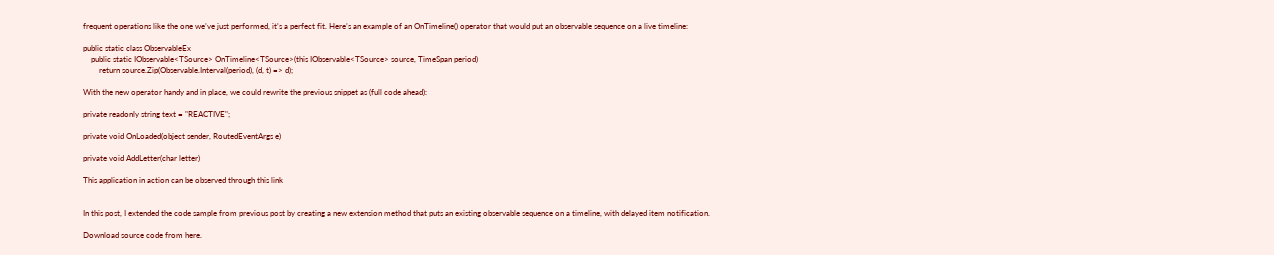frequent operations like the one we’ve just performed, it’s a perfect fit. Here’s an example of an OnTimeline() operator that would put an observable sequence on a live timeline:

public static class ObservableEx
    public static IObservable<TSource> OnTimeline<TSource>(this IObservable<TSource> source, TimeSpan period)
        return source.Zip(Observable.Interval(period), (d, t) => d);

With the new operator handy and in place, we could rewrite the previous snippet as (full code ahead):

private readonly string text = "REACTIVE";

private void OnLoaded(object sender, RoutedEventArgs e)

private void AddLetter(char letter)

This application in action can be observed through this link


In this post, I extended the code sample from previous post by creating a new extension method that puts an existing observable sequence on a timeline, with delayed item notification.

Download source code from here.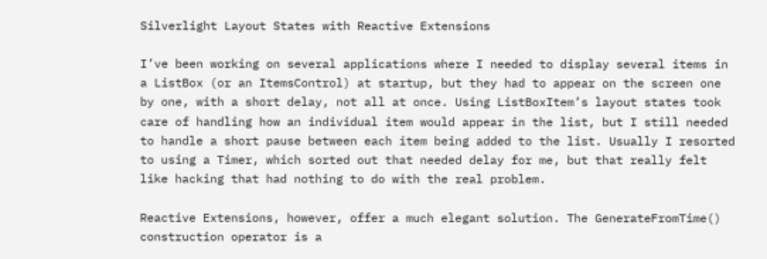Silverlight Layout States with Reactive Extensions

I’ve been working on several applications where I needed to display several items in a ListBox (or an ItemsControl) at startup, but they had to appear on the screen one by one, with a short delay, not all at once. Using ListBoxItem’s layout states took care of handling how an individual item would appear in the list, but I still needed to handle a short pause between each item being added to the list. Usually I resorted to using a Timer, which sorted out that needed delay for me, but that really felt like hacking that had nothing to do with the real problem.

Reactive Extensions, however, offer a much elegant solution. The GenerateFromTime() construction operator is a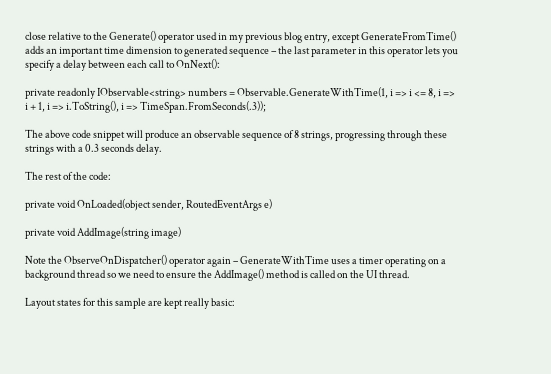close relative to the Generate() operator used in my previous blog entry, except GenerateFromTime() adds an important time dimension to generated sequence – the last parameter in this operator lets you specify a delay between each call to OnNext():

private readonly IObservable<string> numbers = Observable.GenerateWithTime(1, i => i <= 8, i => i + 1, i => i.ToString(), i => TimeSpan.FromSeconds(.3));

The above code snippet will produce an observable sequence of 8 strings, progressing through these strings with a 0.3 seconds delay.

The rest of the code:

private void OnLoaded(object sender, RoutedEventArgs e)

private void AddImage(string image)

Note the ObserveOnDispatcher() operator again – GenerateWithTime uses a timer operating on a background thread so we need to ensure the AddImage() method is called on the UI thread.

Layout states for this sample are kept really basic: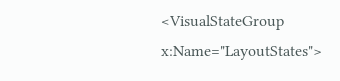<VisualStateGroup x:Name="LayoutStates">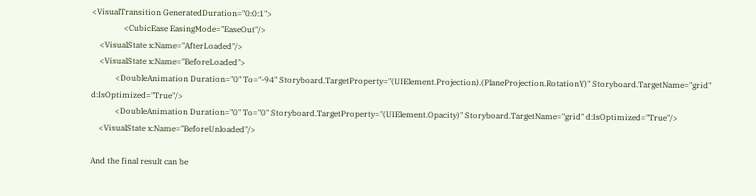<VisualTransition GeneratedDuration="0:0:1">
                <CubicEase EasingMode="EaseOut"/>
    <VisualState x:Name="AfterLoaded"/>
    <VisualState x:Name="BeforeLoaded">
            <DoubleAnimation Duration="0" To="-94" Storyboard.TargetProperty="(UIElement.Projection).(PlaneProjection.RotationY)" Storyboard.TargetName="grid" d:IsOptimized="True"/>
            <DoubleAnimation Duration="0" To="0" Storyboard.TargetProperty="(UIElement.Opacity)" Storyboard.TargetName="grid" d:IsOptimized="True"/>
    <VisualState x:Name="BeforeUnloaded"/>

And the final result can be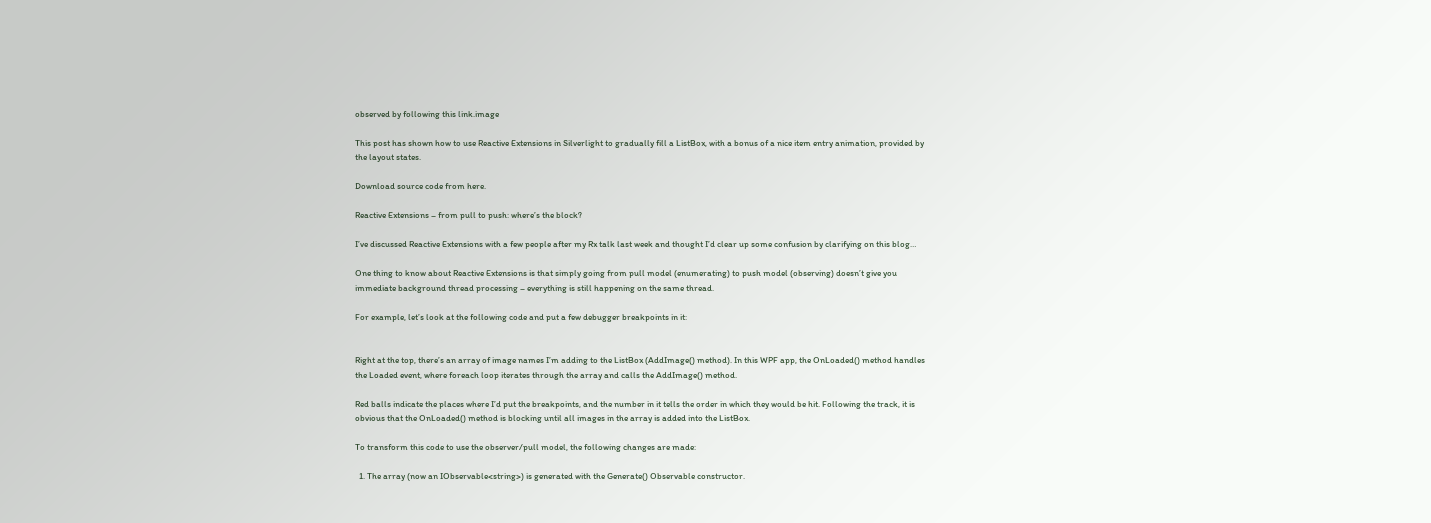observed by following this link.image

This post has shown how to use Reactive Extensions in Silverlight to gradually fill a ListBox, with a bonus of a nice item entry animation, provided by the layout states.

Download source code from here.

Reactive Extensions – from pull to push: where’s the block?

I’ve discussed Reactive Extensions with a few people after my Rx talk last week and thought I’d clear up some confusion by clarifying on this blog…

One thing to know about Reactive Extensions is that simply going from pull model (enumerating) to push model (observing) doesn’t give you immediate background thread processing – everything is still happening on the same thread.

For example, let’s look at the following code and put a few debugger breakpoints in it:


Right at the top, there’s an array of image names I’m adding to the ListBox (AddImage() method). In this WPF app, the OnLoaded() method handles the Loaded event, where foreach loop iterates through the array and calls the AddImage() method.

Red balls indicate the places where I’d put the breakpoints, and the number in it tells the order in which they would be hit. Following the track, it is obvious that the OnLoaded() method is blocking until all images in the array is added into the ListBox.

To transform this code to use the observer/pull model, the following changes are made:

  1. The array (now an IObservable<string>) is generated with the Generate() Observable constructor.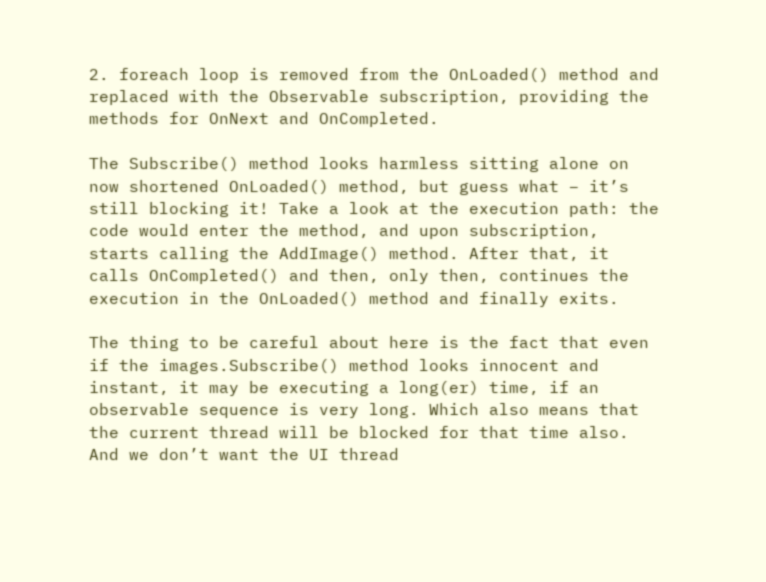2. foreach loop is removed from the OnLoaded() method and replaced with the Observable subscription, providing the methods for OnNext and OnCompleted.

The Subscribe() method looks harmless sitting alone on now shortened OnLoaded() method, but guess what – it’s still blocking it! Take a look at the execution path: the code would enter the method, and upon subscription, starts calling the AddImage() method. After that, it calls OnCompleted() and then, only then, continues the execution in the OnLoaded() method and finally exits.

The thing to be careful about here is the fact that even if the images.Subscribe() method looks innocent and instant, it may be executing a long(er) time, if an observable sequence is very long. Which also means that the current thread will be blocked for that time also. And we don’t want the UI thread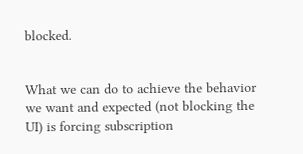blocked.


What we can do to achieve the behavior we want and expected (not blocking the UI) is forcing subscription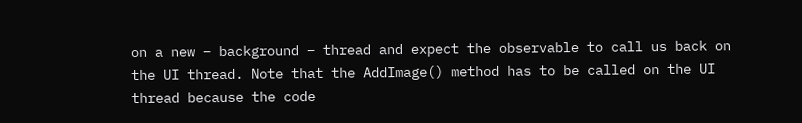on a new – background – thread and expect the observable to call us back on the UI thread. Note that the AddImage() method has to be called on the UI thread because the code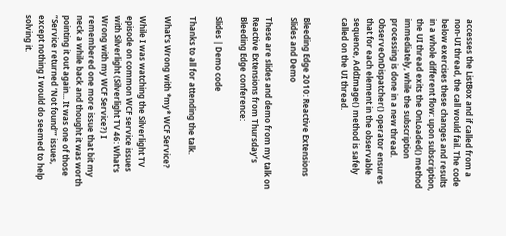accesses the ListBox and if called from a non-UI thread, the call would fail. The code below exercises these changes and results in a whole different flow: upon subscription, the UI thread exits the OnLoaded() method immediately, while the subscription processing is done in a new thread. ObserveOnDispatcher() operator ensures that for each element in the observable sequence, AddImage() method is safely called on the UI thread.


Bleeding Edge 2010: Reactive Extensions Slides and Demo

These are slides and demo from my talk on Reactive Extensions from Thursday’s Bleeding Edge conference:

Slides | Demo code

Thanks to all for attending the talk.

What's Wrong with *my* WCF Service?

While I was watching the Silverlight TV episode on common WCF service issues with Silverlight (Silverlight TV 46: What's Wrong with my WCF Service?) I remembered one more issue that bit my neck a while back and thought it was worth pointing it out again... It was one of those “Service returned ‘Not found’” issues, except nothing I would do seemed to help solving it.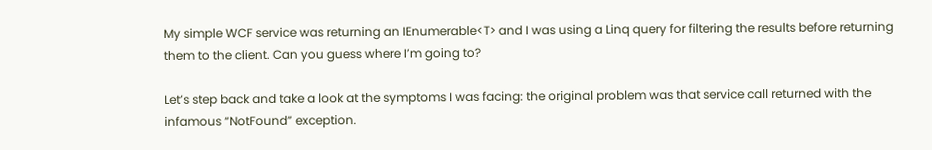My simple WCF service was returning an IEnumerable<T> and I was using a Linq query for filtering the results before returning them to the client. Can you guess where I’m going to?

Let’s step back and take a look at the symptoms I was facing: the original problem was that service call returned with the infamous “NotFound” exception.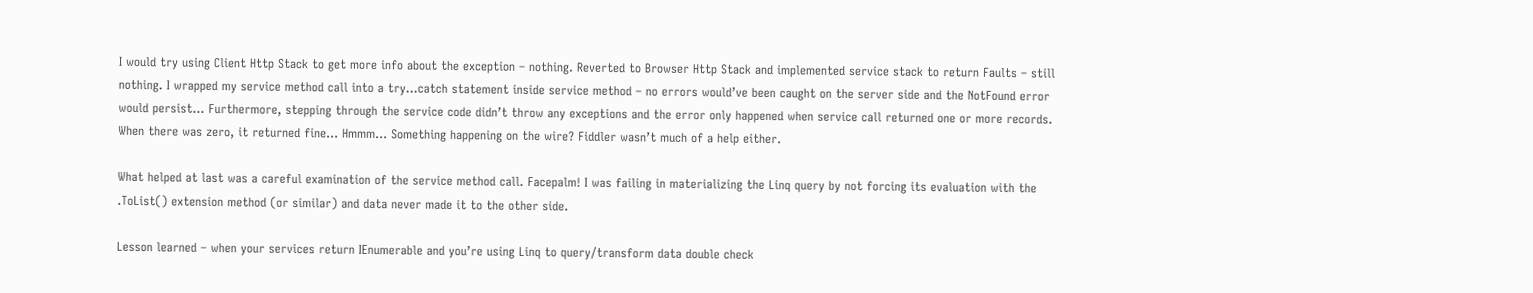I would try using Client Http Stack to get more info about the exception – nothing. Reverted to Browser Http Stack and implemented service stack to return Faults – still nothing. I wrapped my service method call into a try…catch statement inside service method – no errors would’ve been caught on the server side and the NotFound error would persist… Furthermore, stepping through the service code didn’t throw any exceptions and the error only happened when service call returned one or more records. When there was zero, it returned fine… Hmmm… Something happening on the wire? Fiddler wasn’t much of a help either.

What helped at last was a careful examination of the service method call. Facepalm! I was failing in materializing the Linq query by not forcing its evaluation with the .ToList() extension method (or similar) and data never made it to the other side.

Lesson learned – when your services return IEnumerable and you’re using Linq to query/transform data double check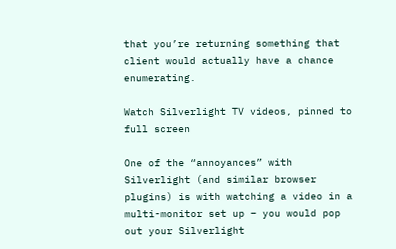that you’re returning something that client would actually have a chance enumerating.

Watch Silverlight TV videos, pinned to full screen

One of the “annoyances” with Silverlight (and similar browser plugins) is with watching a video in a multi-monitor set up – you would pop out your Silverlight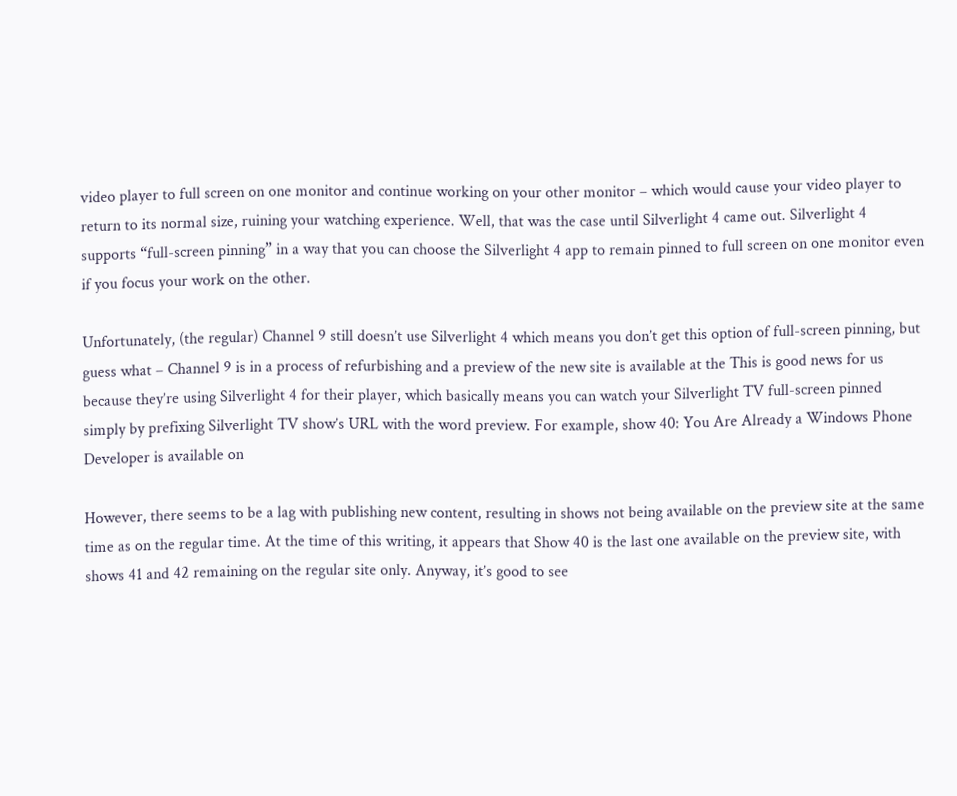video player to full screen on one monitor and continue working on your other monitor – which would cause your video player to return to its normal size, ruining your watching experience. Well, that was the case until Silverlight 4 came out. Silverlight 4 supports “full-screen pinning” in a way that you can choose the Silverlight 4 app to remain pinned to full screen on one monitor even if you focus your work on the other.

Unfortunately, (the regular) Channel 9 still doesn’t use Silverlight 4 which means you don’t get this option of full-screen pinning, but guess what – Channel 9 is in a process of refurbishing and a preview of the new site is available at the This is good news for us because they’re using Silverlight 4 for their player, which basically means you can watch your Silverlight TV full-screen pinned simply by prefixing Silverlight TV show’s URL with the word preview. For example, show 40: You Are Already a Windows Phone Developer is available on

However, there seems to be a lag with publishing new content, resulting in shows not being available on the preview site at the same time as on the regular time. At the time of this writing, it appears that Show 40 is the last one available on the preview site, with shows 41 and 42 remaining on the regular site only. Anyway, it’s good to see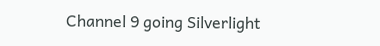Channel 9 going Silverlight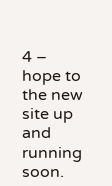4 – hope to the new site up and running soon.